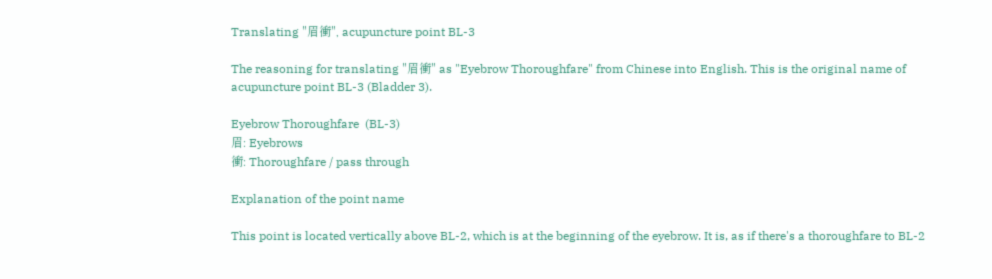Translating "眉衝", acupuncture point BL-3

The reasoning for translating "眉衝" as "Eyebrow Thoroughfare" from Chinese into English. This is the original name of acupuncture point BL-3 (Bladder 3).

Eyebrow Thoroughfare  (BL-3)
眉: Eyebrows
衝: Thoroughfare / pass through

Explanation of the point name

This point is located vertically above BL-2, which is at the beginning of the eyebrow. It is, as if there's a thoroughfare to BL-2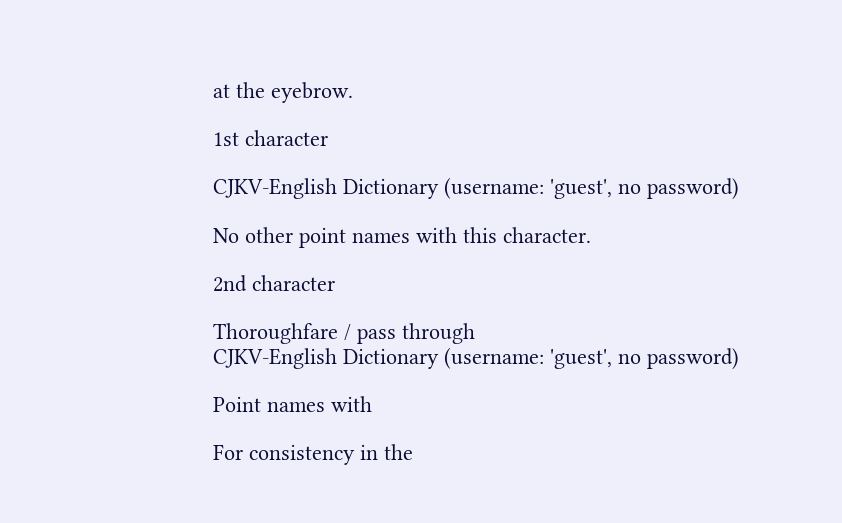at the eyebrow.

1st character

CJKV-English Dictionary (username: 'guest', no password)

No other point names with this character.

2nd character

Thoroughfare / pass through
CJKV-English Dictionary (username: 'guest', no password)

Point names with

For consistency in the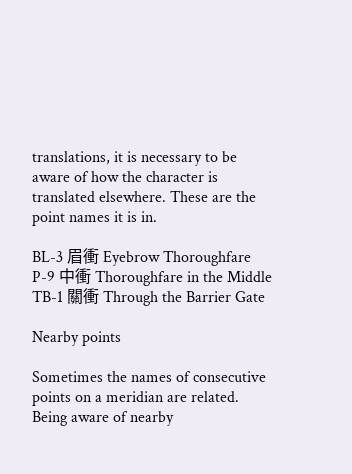translations, it is necessary to be aware of how the character is translated elsewhere. These are the point names it is in.

BL-3 眉衝 Eyebrow Thoroughfare
P-9 中衝 Thoroughfare in the Middle
TB-1 關衝 Through the Barrier Gate

Nearby points

Sometimes the names of consecutive points on a meridian are related. Being aware of nearby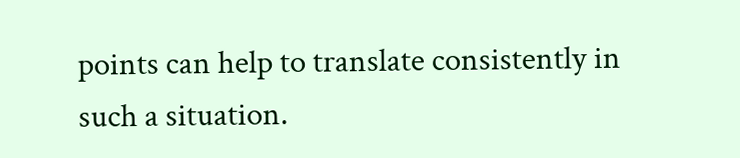points can help to translate consistently in such a situation.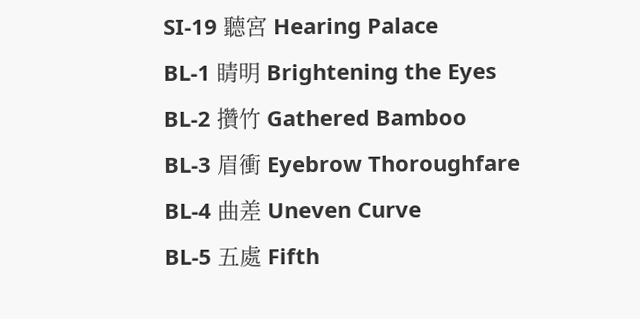SI-19 聽宮 Hearing Palace
BL-1 睛明 Brightening the Eyes
BL-2 攢竹 Gathered Bamboo
BL-3 眉衝 Eyebrow Thoroughfare
BL-4 曲差 Uneven Curve
BL-5 五處 Fifth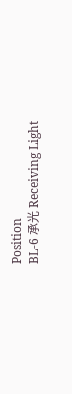Position
BL-6 承光 Receiving Light